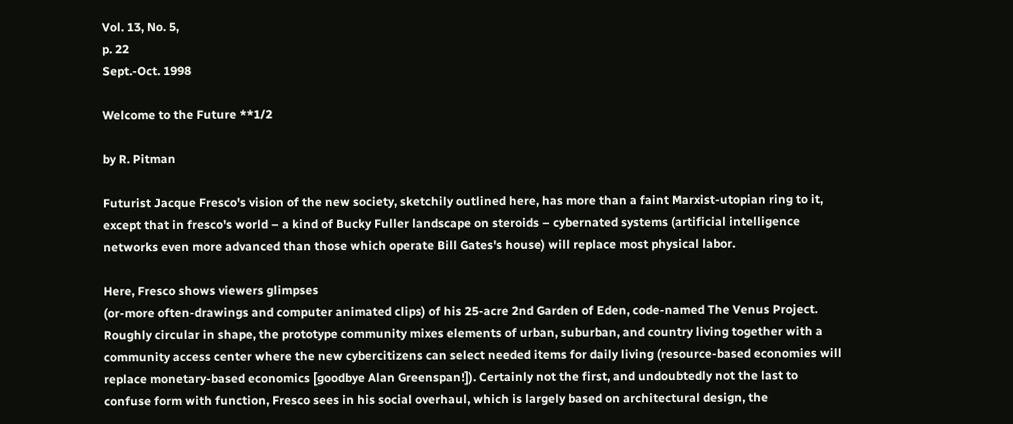Vol. 13, No. 5,
p. 22
Sept.-Oct. 1998

Welcome to the Future **1/2

by R. Pitman

Futurist Jacque Fresco's vision of the new society, sketchily outlined here, has more than a faint Marxist-utopian ring to it, except that in fresco's world – a kind of Bucky Fuller landscape on steroids – cybernated systems (artificial intelligence networks even more advanced than those which operate Bill Gates's house) will replace most physical labor.

Here, Fresco shows viewers glimpses
(or-more often-drawings and computer animated clips) of his 25-acre 2nd Garden of Eden, code-named The Venus Project. Roughly circular in shape, the prototype community mixes elements of urban, suburban, and country living together with a community access center where the new cybercitizens can select needed items for daily living (resource-based economies will replace monetary-based economics [goodbye Alan Greenspan!]). Certainly not the first, and undoubtedly not the last to confuse form with function, Fresco sees in his social overhaul, which is largely based on architectural design, the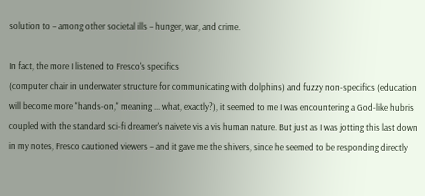solution to – among other societal ills – hunger, war, and crime.

In fact, the more I listened to Fresco's specifics
(computer chair in underwater structure for communicating with dolphins) and fuzzy non-specifics (education will become more "hands-on," meaning ... what, exactly?), it seemed to me I was encountering a God-like hubris coupled with the standard sci-fi dreamer's naivete vis a vis human nature. But just as I was jotting this last down in my notes, Fresco cautioned viewers – and it gave me the shivers, since he seemed to be responding directly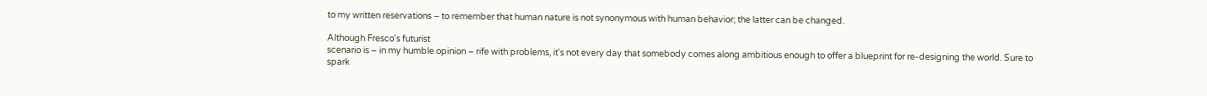to my written reservations – to remember that human nature is not synonymous with human behavior; the latter can be changed.

Although Fresco's futurist
scenario is – in my humble opinion – rife with problems, it's not every day that somebody comes along ambitious enough to offer a blueprint for re-designing the world. Sure to spark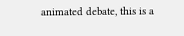animated debate, this is a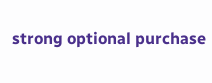strong optional purchase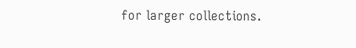for larger collections.